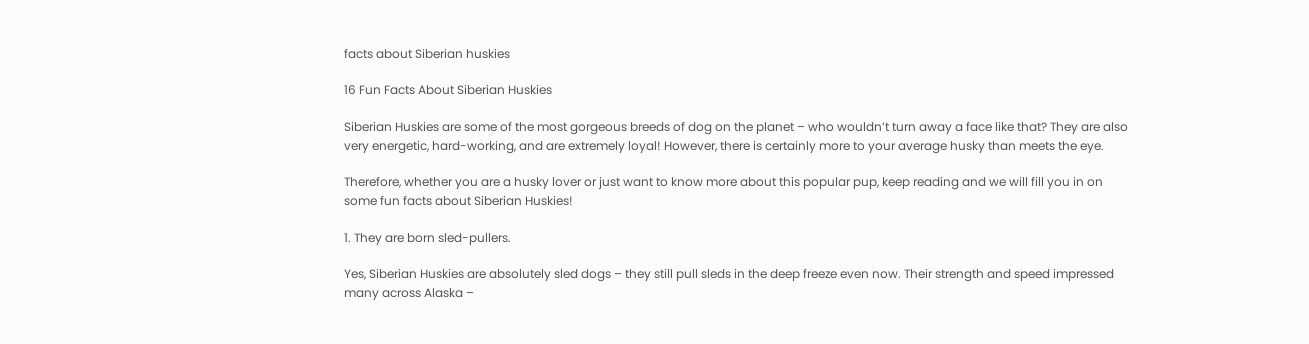facts about Siberian huskies

16 Fun Facts About Siberian Huskies

Siberian Huskies are some of the most gorgeous breeds of dog on the planet – who wouldn’t turn away a face like that? They are also very energetic, hard-working, and are extremely loyal! However, there is certainly more to your average husky than meets the eye.

Therefore, whether you are a husky lover or just want to know more about this popular pup, keep reading and we will fill you in on some fun facts about Siberian Huskies!

1. They are born sled-pullers.

Yes, Siberian Huskies are absolutely sled dogs – they still pull sleds in the deep freeze even now. Their strength and speed impressed many across Alaska –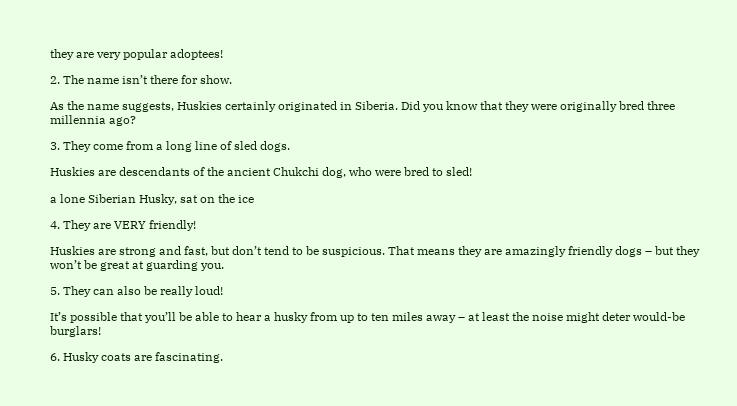they are very popular adoptees!

2. The name isn’t there for show.

As the name suggests, Huskies certainly originated in Siberia. Did you know that they were originally bred three millennia ago?

3. They come from a long line of sled dogs.

Huskies are descendants of the ancient Chukchi dog, who were bred to sled!

a lone Siberian Husky, sat on the ice

4. They are VERY friendly!

Huskies are strong and fast, but don’t tend to be suspicious. That means they are amazingly friendly dogs – but they won’t be great at guarding you.

5. They can also be really loud!

It’s possible that you’ll be able to hear a husky from up to ten miles away – at least the noise might deter would-be burglars!

6. Husky coats are fascinating.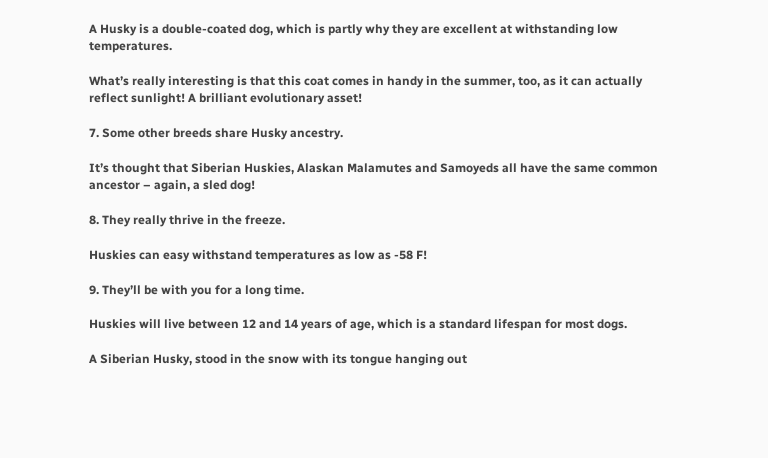A Husky is a double-coated dog, which is partly why they are excellent at withstanding low temperatures.

What’s really interesting is that this coat comes in handy in the summer, too, as it can actually reflect sunlight! A brilliant evolutionary asset!

7. Some other breeds share Husky ancestry.

It’s thought that Siberian Huskies, Alaskan Malamutes and Samoyeds all have the same common ancestor – again, a sled dog!

8. They really thrive in the freeze.

Huskies can easy withstand temperatures as low as -58 F!

9. They’ll be with you for a long time.

Huskies will live between 12 and 14 years of age, which is a standard lifespan for most dogs.

A Siberian Husky, stood in the snow with its tongue hanging out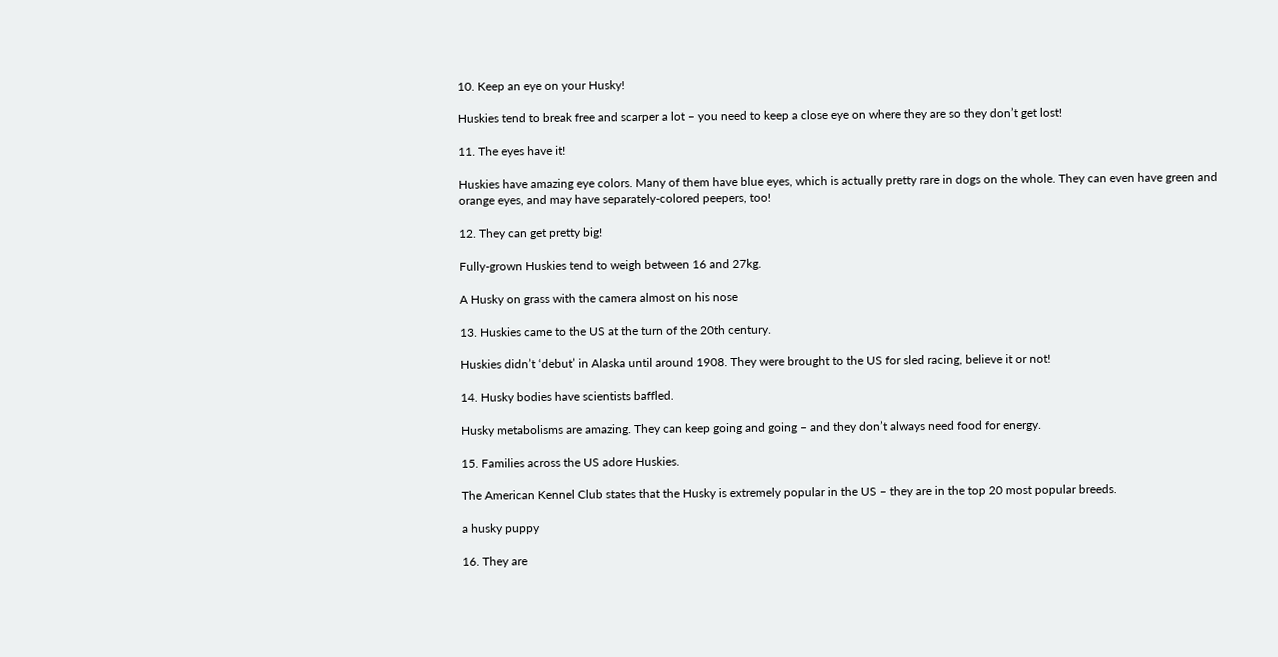10. Keep an eye on your Husky!

Huskies tend to break free and scarper a lot – you need to keep a close eye on where they are so they don’t get lost!

11. The eyes have it!

Huskies have amazing eye colors. Many of them have blue eyes, which is actually pretty rare in dogs on the whole. They can even have green and orange eyes, and may have separately-colored peepers, too!

12. They can get pretty big!

Fully-grown Huskies tend to weigh between 16 and 27kg.

A Husky on grass with the camera almost on his nose

13. Huskies came to the US at the turn of the 20th century.

Huskies didn’t ‘debut’ in Alaska until around 1908. They were brought to the US for sled racing, believe it or not!

14. Husky bodies have scientists baffled.

Husky metabolisms are amazing. They can keep going and going – and they don’t always need food for energy.

15. Families across the US adore Huskies.

The American Kennel Club states that the Husky is extremely popular in the US – they are in the top 20 most popular breeds.

a husky puppy

16. They are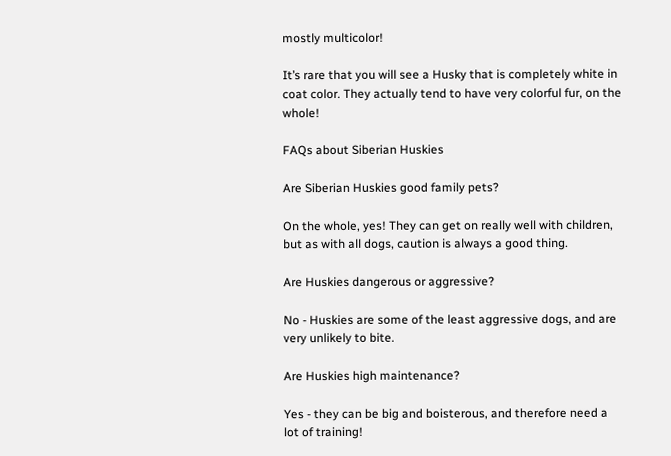mostly multicolor!

It’s rare that you will see a Husky that is completely white in coat color. They actually tend to have very colorful fur, on the whole!

FAQs about Siberian Huskies

Are Siberian Huskies good family pets?

On the whole, yes! They can get on really well with children, but as with all dogs, caution is always a good thing.

Are Huskies dangerous or aggressive?

No - Huskies are some of the least aggressive dogs, and are very unlikely to bite.

Are Huskies high maintenance?

Yes - they can be big and boisterous, and therefore need a lot of training!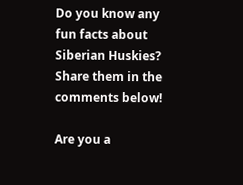Do you know any fun facts about Siberian Huskies? Share them in the comments below!

Are you a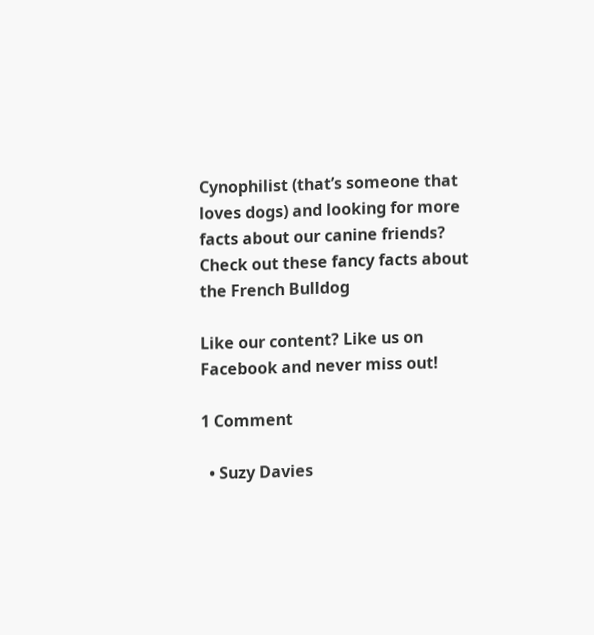Cynophilist (that’s someone that loves dogs) and looking for more facts about our canine friends? Check out these fancy facts about the French Bulldog

Like our content? Like us on Facebook and never miss out!

1 Comment

  • Suzy Davies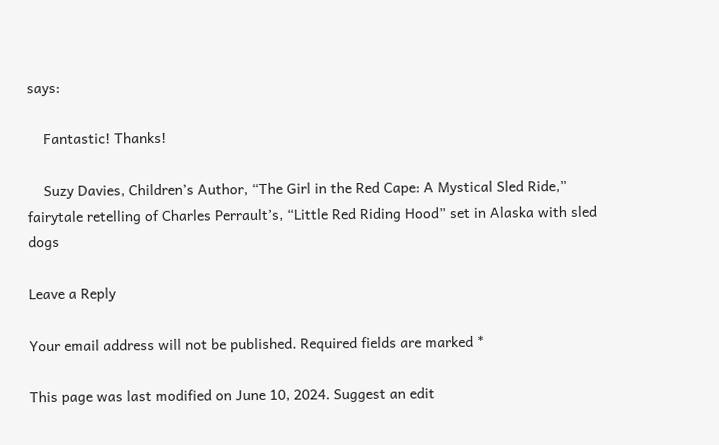says:

    Fantastic! Thanks!

    Suzy Davies, Children’s Author, “The Girl in the Red Cape: A Mystical Sled Ride,” fairytale retelling of Charles Perrault’s, “Little Red Riding Hood” set in Alaska with sled dogs

Leave a Reply

Your email address will not be published. Required fields are marked *

This page was last modified on June 10, 2024. Suggest an edit